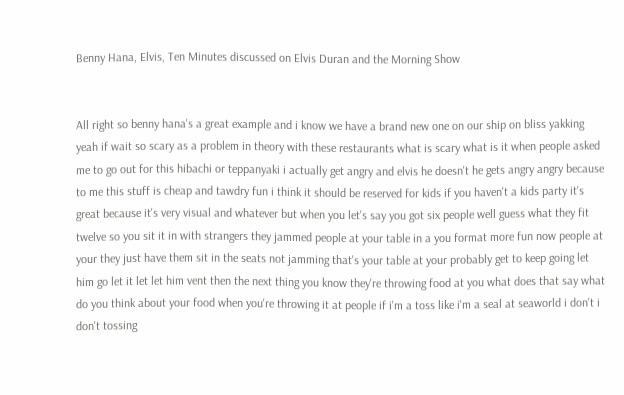Benny Hana, Elvis, Ten Minutes discussed on Elvis Duran and the Morning Show


All right so benny hana's a great example and i know we have a brand new one on our ship on bliss yakking yeah if wait so scary as a problem in theory with these restaurants what is scary what is it when people asked me to go out for this hibachi or teppanyaki i actually get angry and elvis he doesn't he gets angry angry because to me this stuff is cheap and tawdry fun i think it should be reserved for kids if you haven't a kids party it's great because it's very visual and whatever but when you let's say you got six people well guess what they fit twelve so you sit it in with strangers they jammed people at your table in a you format more fun now people at your they just have them sit in the seats not jamming that's your table at your probably get to keep going let him go let it let let him vent then the next thing you know they're throwing food at you what does that say what do you think about your food when you're throwing it at people if i'm a toss like i'm a seal at seaworld i don't i don't tossing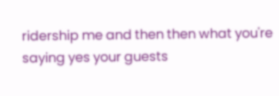ridership me and then then what you're saying yes your guests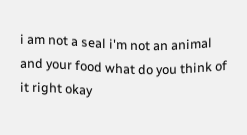i am not a seal i'm not an animal and your food what do you think of it right okay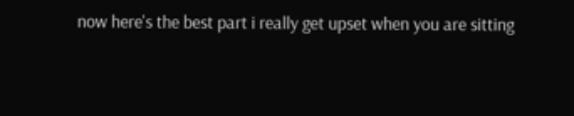now here's the best part i really get upset when you are sitting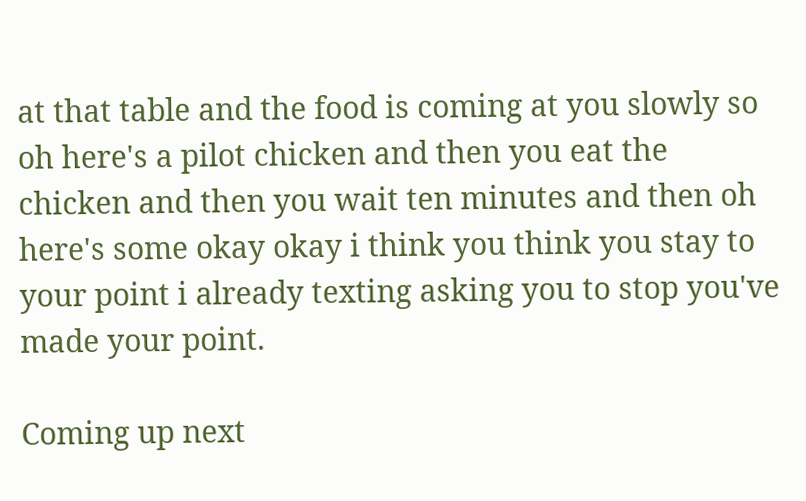at that table and the food is coming at you slowly so oh here's a pilot chicken and then you eat the chicken and then you wait ten minutes and then oh here's some okay okay i think you think you stay to your point i already texting asking you to stop you've made your point.

Coming up next